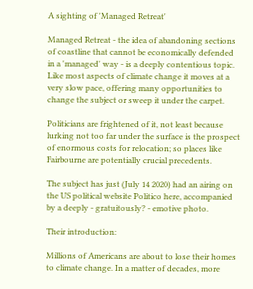A sighting of 'Managed Retreat'

Managed Retreat - the idea of abandoning sections of coastline that cannot be economically defended in a 'managed' way - is a deeply contentious topic. Like most aspects of climate change it moves at a very slow pace, offering many opportunities to change the subject or sweep it under the carpet.

Politicians are frightened of it, not least because lurking not too far under the surface is the prospect of enormous costs for relocation; so places like Fairbourne are potentially crucial precedents.

The subject has just (July 14 2020) had an airing on the US political website Politico here, accompanied by a deeply - gratuitously? - emotive photo.

Their introduction:

Millions of Americans are about to lose their homes to climate change. In a matter of decades, more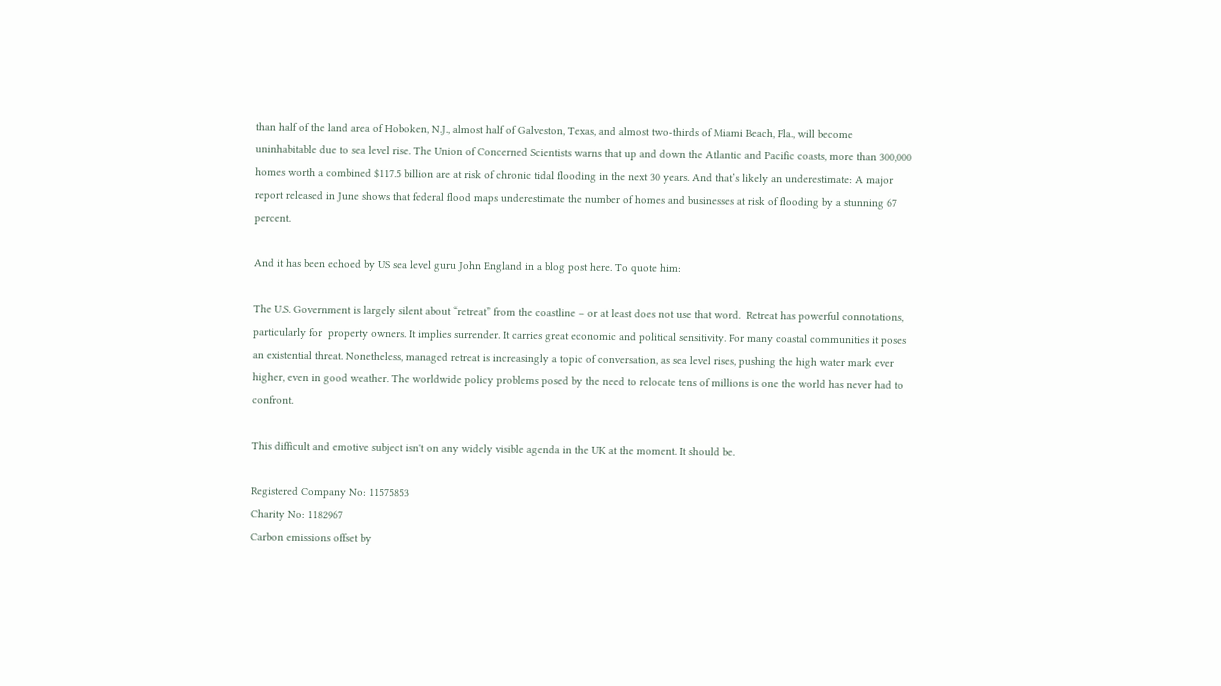than half of the land area of Hoboken, N.J., almost half of Galveston, Texas, and almost two-thirds of Miami Beach, Fla., will become uninhabitable due to sea level rise. The Union of Concerned Scientists warns that up and down the Atlantic and Pacific coasts, more than 300,000 homes worth a combined $117.5 billion are at risk of chronic tidal flooding in the next 30 years. And that’s likely an underestimate: A major report released in June shows that federal flood maps underestimate the number of homes and businesses at risk of flooding by a stunning 67 percent.

And it has been echoed by US sea level guru John England in a blog post here. To quote him:

The U.S. Government is largely silent about “retreat” from the coastline – or at least does not use that word.  Retreat has powerful connotations, particularly for  property owners. It implies surrender. It carries great economic and political sensitivity. For many coastal communities it poses an existential threat. Nonetheless, managed retreat is increasingly a topic of conversation, as sea level rises, pushing the high water mark ever higher, even in good weather. The worldwide policy problems posed by the need to relocate tens of millions is one the world has never had to confront.

This difficult and emotive subject isn't on any widely visible agenda in the UK at the moment. It should be.

Registered Company No: 11575853
Charity No: 1182967
Carbon emissions offset by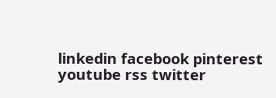linkedin facebook pinterest youtube rss twitter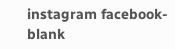instagram facebook-blank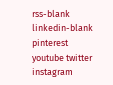rss-blank linkedin-blank pinterest youtube twitter instagram